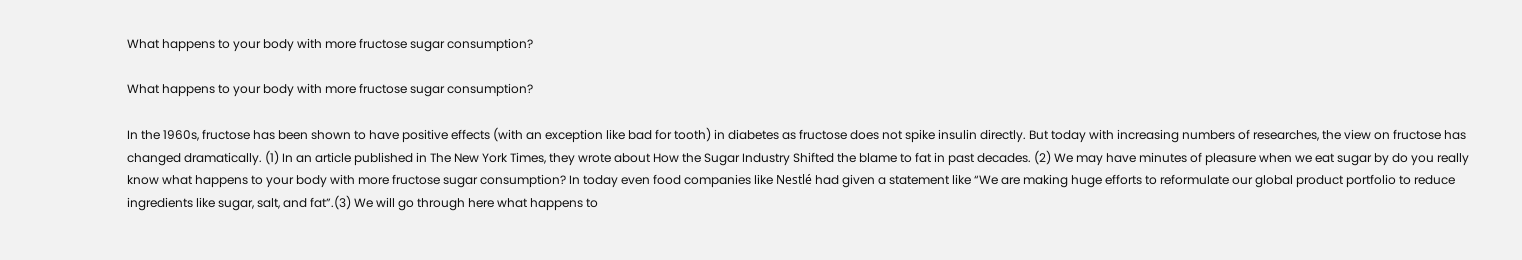What happens to your body with more fructose sugar consumption?

What happens to your body with more fructose sugar consumption?

In the 1960s, fructose has been shown to have positive effects (with an exception like bad for tooth) in diabetes as fructose does not spike insulin directly. But today with increasing numbers of researches, the view on fructose has changed dramatically. (1) In an article published in The New York Times, they wrote about How the Sugar Industry Shifted the blame to fat in past decades. (2) We may have minutes of pleasure when we eat sugar by do you really know what happens to your body with more fructose sugar consumption? In today even food companies like Nestlé had given a statement like “We are making huge efforts to reformulate our global product portfolio to reduce ingredients like sugar, salt, and fat”.(3) We will go through here what happens to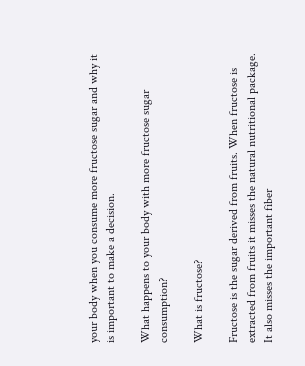your body when you consume more fructose sugar and why it is important to make a decision.

What happens to your body with more fructose sugar consumption?

What is fructose?

Fructose is the sugar derived from fruits. When fructose is extracted from fruits it misses the natural nutritional package. It also misses the important fiber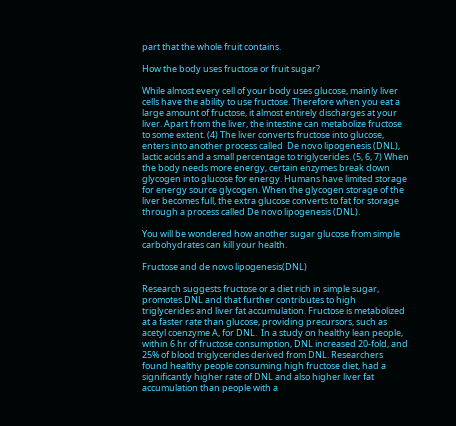part that the whole fruit contains.

How the body uses fructose or fruit sugar?

While almost every cell of your body uses glucose, mainly liver cells have the ability to use fructose. Therefore when you eat a large amount of fructose, it almost entirely discharges at your liver. Apart from the liver, the intestine can metabolize fructose to some extent. (4) The liver converts fructose into glucose, enters into another process called  De novo lipogenesis (DNL), lactic acids and a small percentage to triglycerides. (5, 6, 7) When the body needs more energy, certain enzymes break down glycogen into glucose for energy. Humans have limited storage for energy source glycogen. When the glycogen storage of the liver becomes full, the extra glucose converts to fat for storage through a process called De novo lipogenesis (DNL).

You will be wondered how another sugar glucose from simple carbohydrates can kill your health.

Fructose and de novo lipogenesis(DNL)

Research suggests fructose or a diet rich in simple sugar, promotes DNL and that further contributes to high triglycerides and liver fat accumulation. Fructose is metabolized at a faster rate than glucose, providing precursors, such as acetyl coenzyme A, for DNL.  In a study on healthy lean people, within 6 hr of fructose consumption, DNL increased 20-fold, and 25% of blood triglycerides derived from DNL. Researchers found healthy people consuming high fructose diet, had a significantly higher rate of DNL and also higher liver fat accumulation than people with a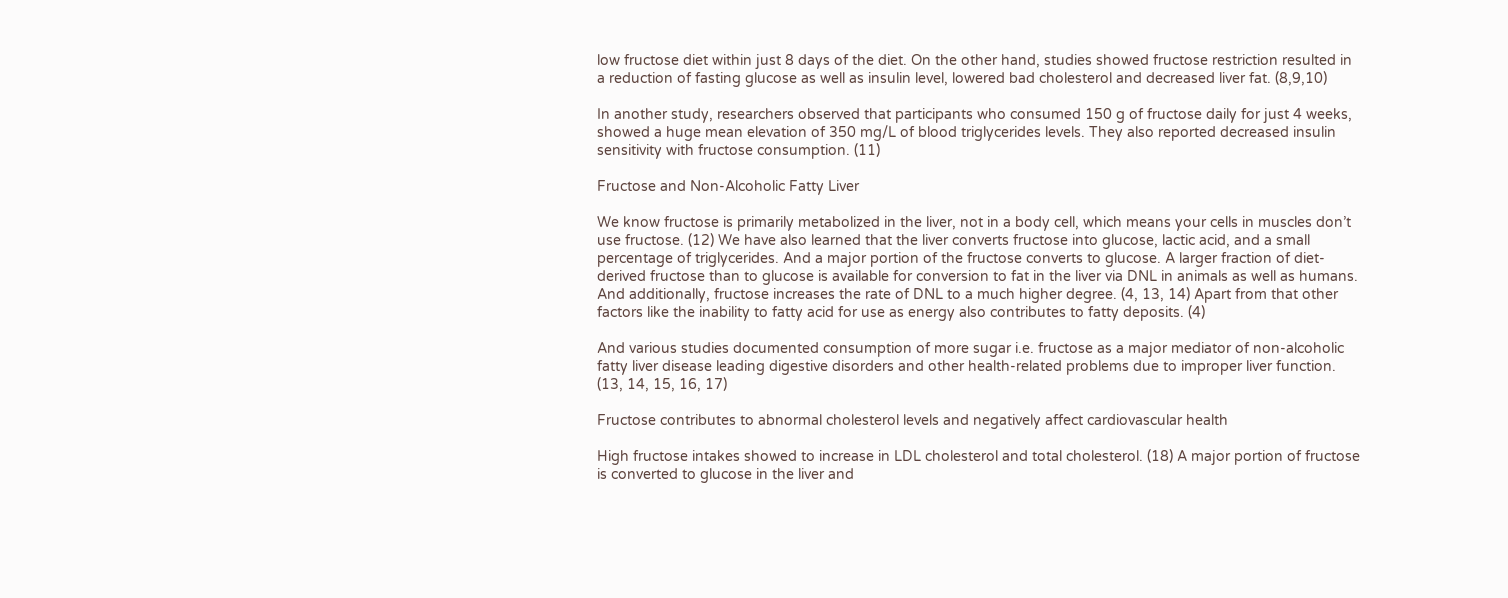low fructose diet within just 8 days of the diet. On the other hand, studies showed fructose restriction resulted in a reduction of fasting glucose as well as insulin level, lowered bad cholesterol and decreased liver fat. (8,9,10)

In another study, researchers observed that participants who consumed 150 g of fructose daily for just 4 weeks, showed a huge mean elevation of 350 mg/L of blood triglycerides levels. They also reported decreased insulin sensitivity with fructose consumption. (11)

Fructose and Non-Alcoholic Fatty Liver

We know fructose is primarily metabolized in the liver, not in a body cell, which means your cells in muscles don’t use fructose. (12) We have also learned that the liver converts fructose into glucose, lactic acid, and a small percentage of triglycerides. And a major portion of the fructose converts to glucose. A larger fraction of diet-derived fructose than to glucose is available for conversion to fat in the liver via DNL in animals as well as humans. And additionally, fructose increases the rate of DNL to a much higher degree. (4, 13, 14) Apart from that other factors like the inability to fatty acid for use as energy also contributes to fatty deposits. (4)

And various studies documented consumption of more sugar i.e. fructose as a major mediator of non-alcoholic fatty liver disease leading digestive disorders and other health-related problems due to improper liver function. (13, 14, 15, 16, 17)

Fructose contributes to abnormal cholesterol levels and negatively affect cardiovascular health

High fructose intakes showed to increase in LDL cholesterol and total cholesterol. (18) A major portion of fructose is converted to glucose in the liver and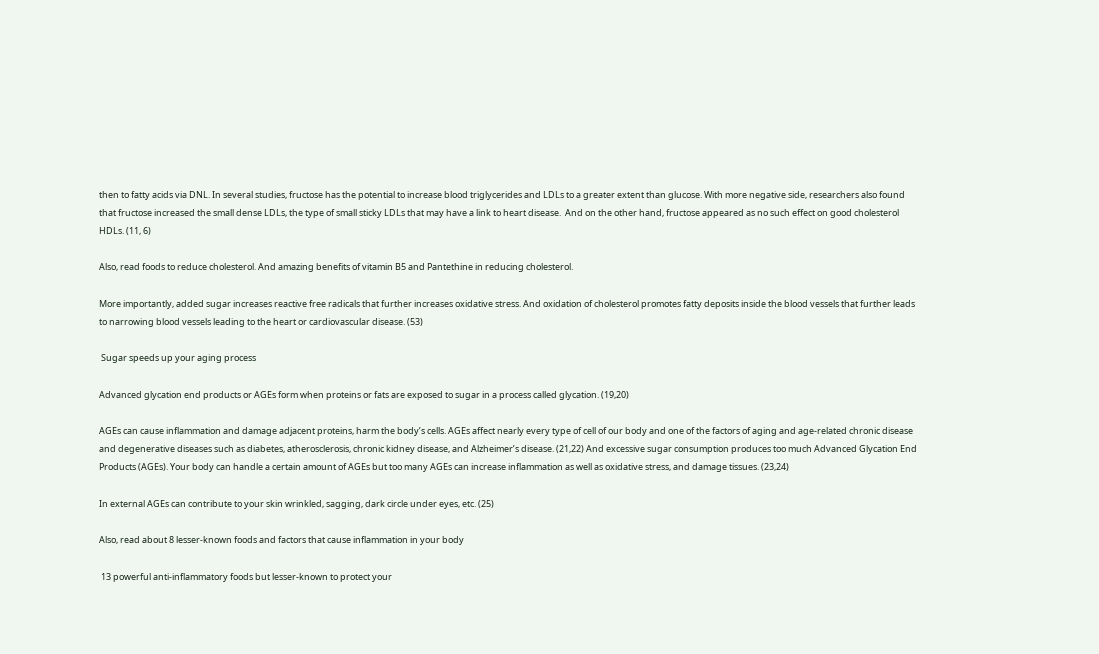then to fatty acids via DNL. In several studies, fructose has the potential to increase blood triglycerides and LDLs to a greater extent than glucose. With more negative side, researchers also found that fructose increased the small dense LDLs, the type of small sticky LDLs that may have a link to heart disease.  And on the other hand, fructose appeared as no such effect on good cholesterol HDLs. (11, 6)

Also, read foods to reduce cholesterol. And amazing benefits of vitamin B5 and Pantethine in reducing cholesterol.

More importantly, added sugar increases reactive free radicals that further increases oxidative stress. And oxidation of cholesterol promotes fatty deposits inside the blood vessels that further leads to narrowing blood vessels leading to the heart or cardiovascular disease. (53)

 Sugar speeds up your aging process

Advanced glycation end products or AGEs form when proteins or fats are exposed to sugar in a process called glycation. (19,20)

AGEs can cause inflammation and damage adjacent proteins, harm the body’s cells. AGEs affect nearly every type of cell of our body and one of the factors of aging and age-related chronic disease and degenerative diseases such as diabetes, atherosclerosis, chronic kidney disease, and Alzheimer’s disease. (21,22) And excessive sugar consumption produces too much Advanced Glycation End Products (AGEs). Your body can handle a certain amount of AGEs but too many AGEs can increase inflammation as well as oxidative stress, and damage tissues. (23,24)

In external AGEs can contribute to your skin wrinkled, sagging, dark circle under eyes, etc. (25)

Also, read about 8 lesser-known foods and factors that cause inflammation in your body

 13 powerful anti-inflammatory foods but lesser-known to protect your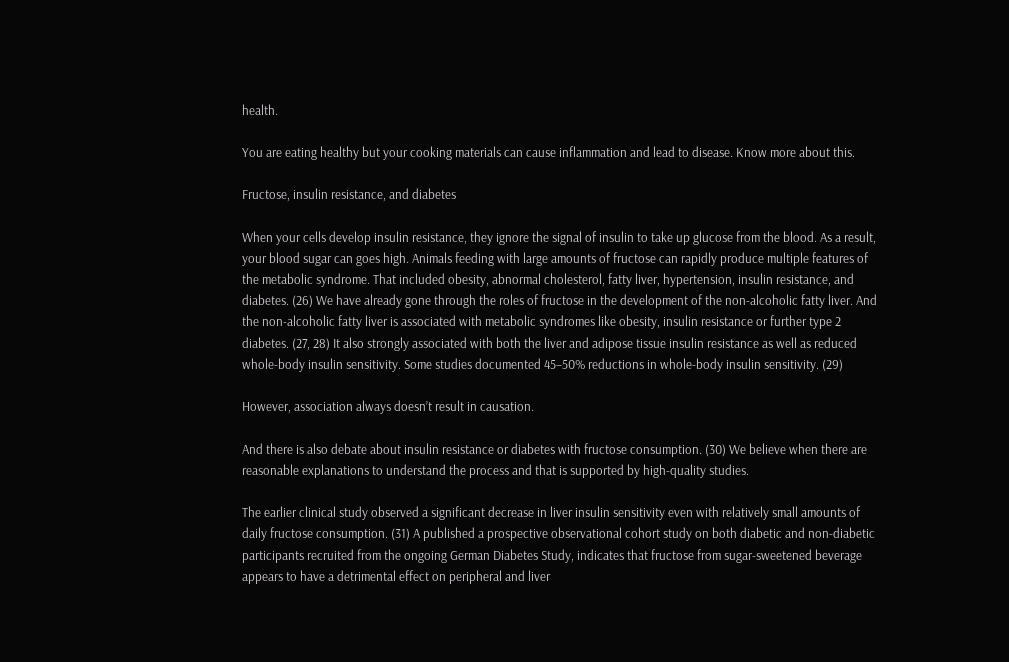health.

You are eating healthy but your cooking materials can cause inflammation and lead to disease. Know more about this.

Fructose, insulin resistance, and diabetes

When your cells develop insulin resistance, they ignore the signal of insulin to take up glucose from the blood. As a result, your blood sugar can goes high. Animals feeding with large amounts of fructose can rapidly produce multiple features of the metabolic syndrome. That included obesity, abnormal cholesterol, fatty liver, hypertension, insulin resistance, and diabetes. (26) We have already gone through the roles of fructose in the development of the non-alcoholic fatty liver. And the non-alcoholic fatty liver is associated with metabolic syndromes like obesity, insulin resistance or further type 2 diabetes. (27, 28) It also strongly associated with both the liver and adipose tissue insulin resistance as well as reduced whole-body insulin sensitivity. Some studies documented 45–50% reductions in whole-body insulin sensitivity. (29)

However, association always doesn’t result in causation.

And there is also debate about insulin resistance or diabetes with fructose consumption. (30) We believe when there are reasonable explanations to understand the process and that is supported by high-quality studies.

The earlier clinical study observed a significant decrease in liver insulin sensitivity even with relatively small amounts of daily fructose consumption. (31) A published a prospective observational cohort study on both diabetic and non-diabetic participants recruited from the ongoing German Diabetes Study, indicates that fructose from sugar-sweetened beverage appears to have a detrimental effect on peripheral and liver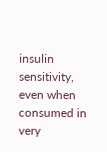insulin sensitivity, even when consumed in very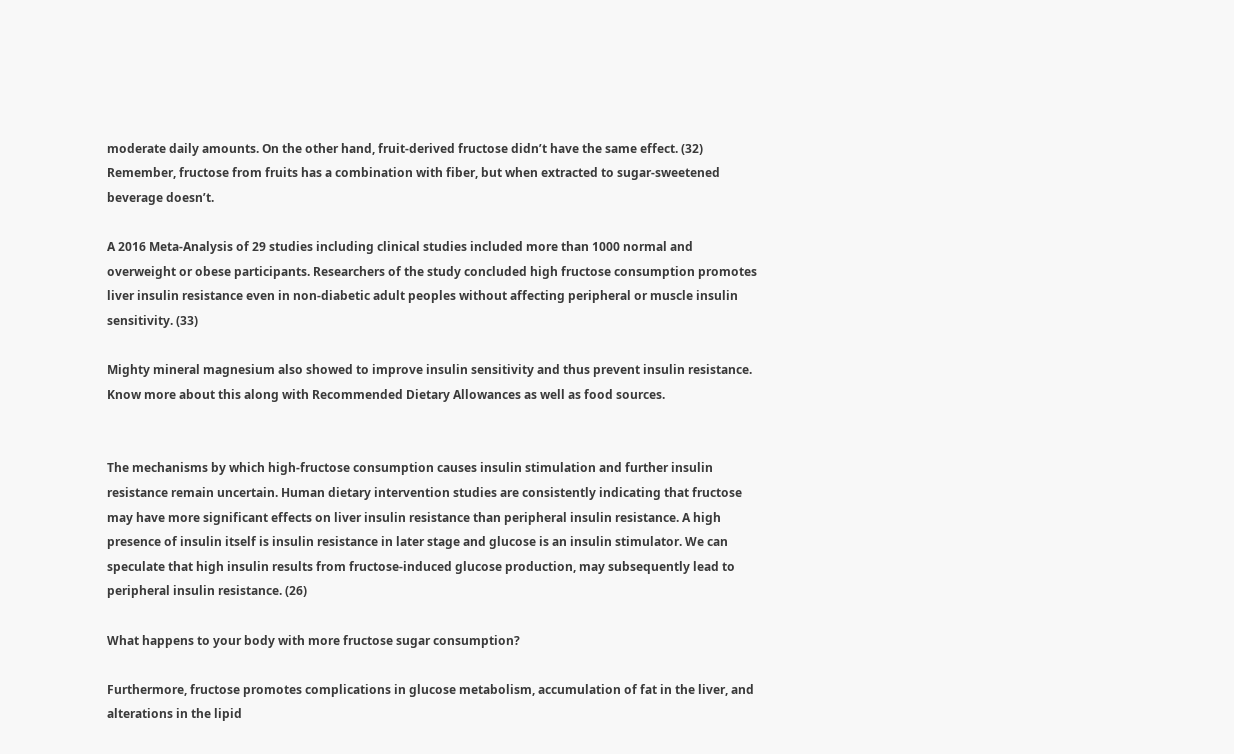moderate daily amounts. On the other hand, fruit-derived fructose didn’t have the same effect. (32) Remember, fructose from fruits has a combination with fiber, but when extracted to sugar-sweetened beverage doesn’t.

A 2016 Meta-Analysis of 29 studies including clinical studies included more than 1000 normal and overweight or obese participants. Researchers of the study concluded high fructose consumption promotes liver insulin resistance even in non-diabetic adult peoples without affecting peripheral or muscle insulin sensitivity. (33)

Mighty mineral magnesium also showed to improve insulin sensitivity and thus prevent insulin resistance. Know more about this along with Recommended Dietary Allowances as well as food sources.


The mechanisms by which high-fructose consumption causes insulin stimulation and further insulin resistance remain uncertain. Human dietary intervention studies are consistently indicating that fructose may have more significant effects on liver insulin resistance than peripheral insulin resistance. A high presence of insulin itself is insulin resistance in later stage and glucose is an insulin stimulator. We can speculate that high insulin results from fructose-induced glucose production, may subsequently lead to peripheral insulin resistance. (26)

What happens to your body with more fructose sugar consumption?

Furthermore, fructose promotes complications in glucose metabolism, accumulation of fat in the liver, and alterations in the lipid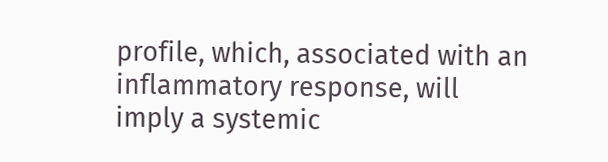profile, which, associated with an inflammatory response, will imply a systemic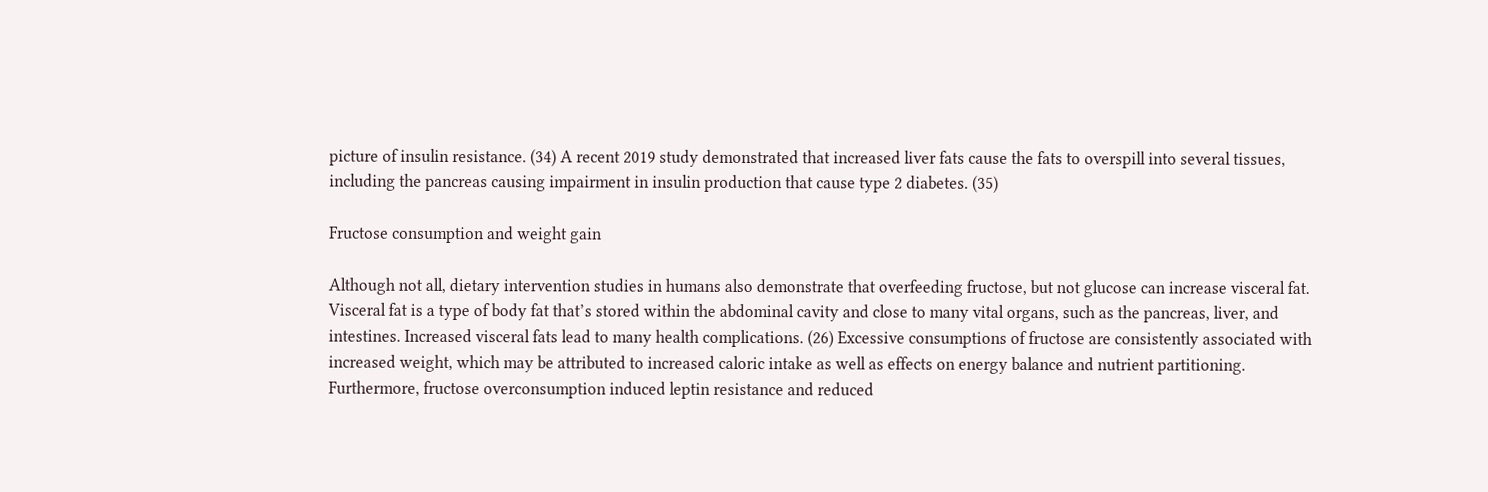picture of insulin resistance. (34) A recent 2019 study demonstrated that increased liver fats cause the fats to overspill into several tissues, including the pancreas causing impairment in insulin production that cause type 2 diabetes. (35)

Fructose consumption and weight gain

Although not all, dietary intervention studies in humans also demonstrate that overfeeding fructose, but not glucose can increase visceral fat.  Visceral fat is a type of body fat that’s stored within the abdominal cavity and close to many vital organs, such as the pancreas, liver, and intestines. Increased visceral fats lead to many health complications. (26) Excessive consumptions of fructose are consistently associated with increased weight, which may be attributed to increased caloric intake as well as effects on energy balance and nutrient partitioning. Furthermore, fructose overconsumption induced leptin resistance and reduced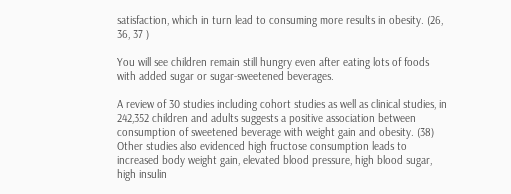satisfaction, which in turn lead to consuming more results in obesity. (26, 36, 37 )

You will see children remain still hungry even after eating lots of foods with added sugar or sugar-sweetened beverages.

A review of 30 studies including cohort studies as well as clinical studies, in 242,352 children and adults suggests a positive association between consumption of sweetened beverage with weight gain and obesity. (38) Other studies also evidenced high fructose consumption leads to increased body weight gain, elevated blood pressure, high blood sugar, high insulin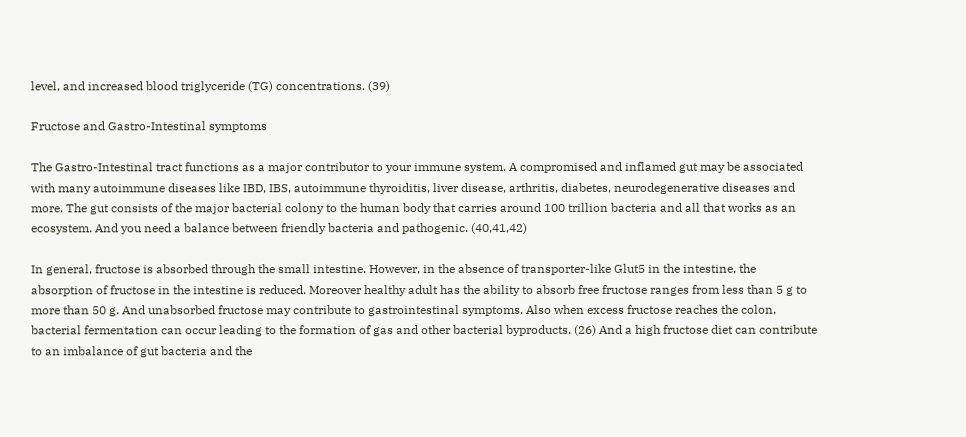level, and increased blood triglyceride (TG) concentrations. (39)

Fructose and Gastro-Intestinal symptoms

The Gastro-Intestinal tract functions as a major contributor to your immune system. A compromised and inflamed gut may be associated with many autoimmune diseases like IBD, IBS, autoimmune thyroiditis, liver disease, arthritis, diabetes, neurodegenerative diseases and more. The gut consists of the major bacterial colony to the human body that carries around 100 trillion bacteria and all that works as an ecosystem. And you need a balance between friendly bacteria and pathogenic. (40,41,42)

In general, fructose is absorbed through the small intestine. However, in the absence of transporter-like Glut5 in the intestine, the absorption of fructose in the intestine is reduced. Moreover healthy adult has the ability to absorb free fructose ranges from less than 5 g to more than 50 g. And unabsorbed fructose may contribute to gastrointestinal symptoms. Also when excess fructose reaches the colon, bacterial fermentation can occur leading to the formation of gas and other bacterial byproducts. (26) And a high fructose diet can contribute to an imbalance of gut bacteria and the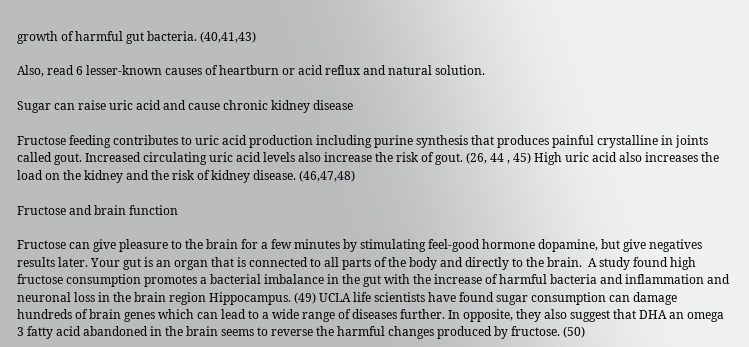growth of harmful gut bacteria. (40,41,43)

Also, read 6 lesser-known causes of heartburn or acid reflux and natural solution.

Sugar can raise uric acid and cause chronic kidney disease

Fructose feeding contributes to uric acid production including purine synthesis that produces painful crystalline in joints called gout. Increased circulating uric acid levels also increase the risk of gout. (26, 44 , 45) High uric acid also increases the load on the kidney and the risk of kidney disease. (46,47,48)

Fructose and brain function

Fructose can give pleasure to the brain for a few minutes by stimulating feel-good hormone dopamine, but give negatives results later. Your gut is an organ that is connected to all parts of the body and directly to the brain.  A study found high fructose consumption promotes a bacterial imbalance in the gut with the increase of harmful bacteria and inflammation and neuronal loss in the brain region Hippocampus. (49) UCLA life scientists have found sugar consumption can damage hundreds of brain genes which can lead to a wide range of diseases further. In opposite, they also suggest that DHA an omega 3 fatty acid abandoned in the brain seems to reverse the harmful changes produced by fructose. (50)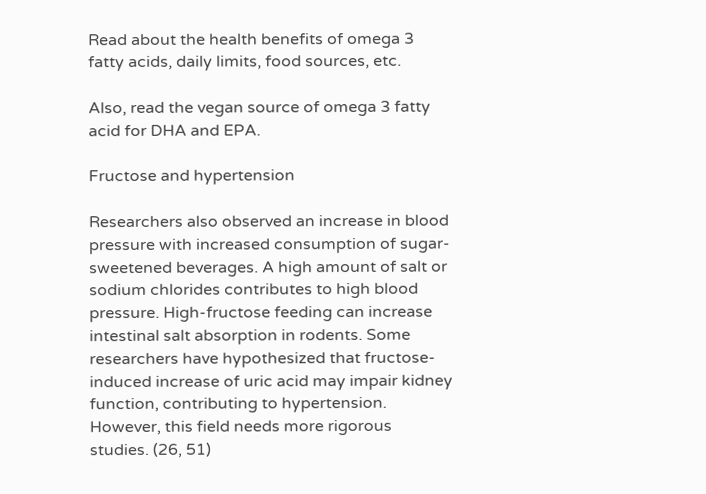Read about the health benefits of omega 3 fatty acids, daily limits, food sources, etc.

Also, read the vegan source of omega 3 fatty acid for DHA and EPA.

Fructose and hypertension

Researchers also observed an increase in blood pressure with increased consumption of sugar-sweetened beverages. A high amount of salt or sodium chlorides contributes to high blood pressure. High-fructose feeding can increase intestinal salt absorption in rodents. Some researchers have hypothesized that fructose-induced increase of uric acid may impair kidney function, contributing to hypertension. However, this field needs more rigorous studies. (26, 51)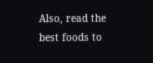Also, read the best foods to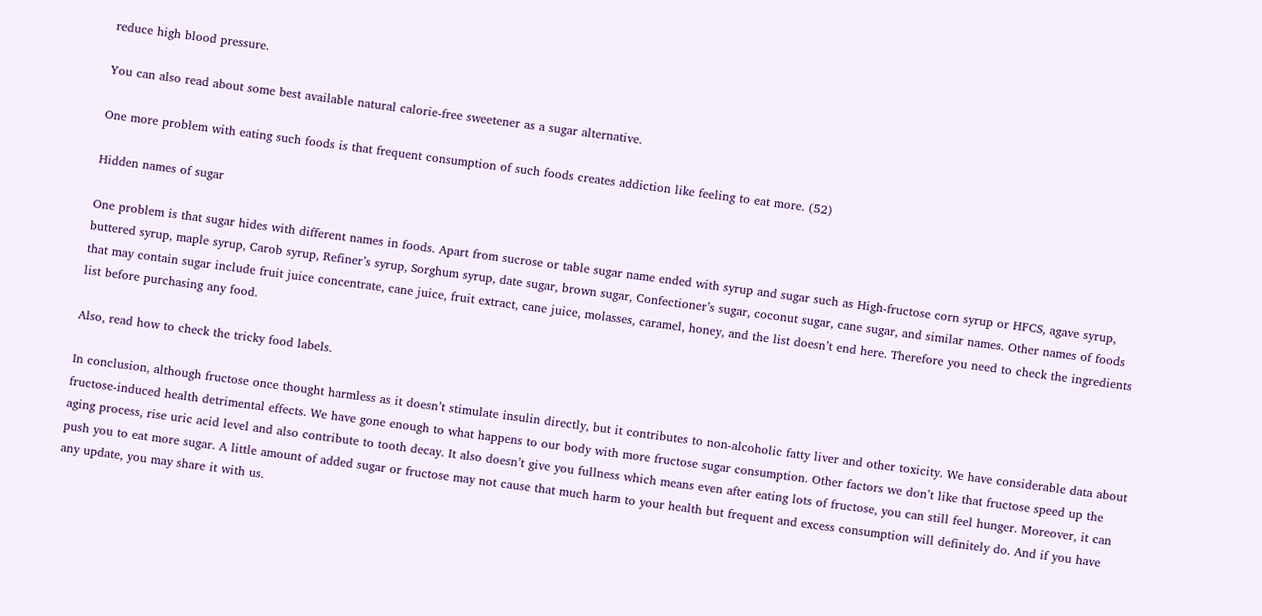reduce high blood pressure.

You can also read about some best available natural calorie-free sweetener as a sugar alternative.

One more problem with eating such foods is that frequent consumption of such foods creates addiction like feeling to eat more. (52)

Hidden names of sugar

One problem is that sugar hides with different names in foods. Apart from sucrose or table sugar name ended with syrup and sugar such as High-fructose corn syrup or HFCS, agave syrup, buttered syrup, maple syrup, Carob syrup, Refiner’s syrup, Sorghum syrup, date sugar, brown sugar, Confectioner’s sugar, coconut sugar, cane sugar, and similar names. Other names of foods that may contain sugar include fruit juice concentrate, cane juice, fruit extract, cane juice, molasses, caramel, honey, and the list doesn’t end here. Therefore you need to check the ingredients list before purchasing any food.

Also, read how to check the tricky food labels.

In conclusion, although fructose once thought harmless as it doesn’t stimulate insulin directly, but it contributes to non-alcoholic fatty liver and other toxicity. We have considerable data about fructose-induced health detrimental effects. We have gone enough to what happens to our body with more fructose sugar consumption. Other factors we don’t like that fructose speed up the aging process, rise uric acid level and also contribute to tooth decay. It also doesn’t give you fullness which means even after eating lots of fructose, you can still feel hunger. Moreover, it can push you to eat more sugar. A little amount of added sugar or fructose may not cause that much harm to your health but frequent and excess consumption will definitely do. And if you have any update, you may share it with us.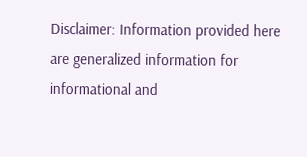Disclaimer: Information provided here are generalized information for
informational and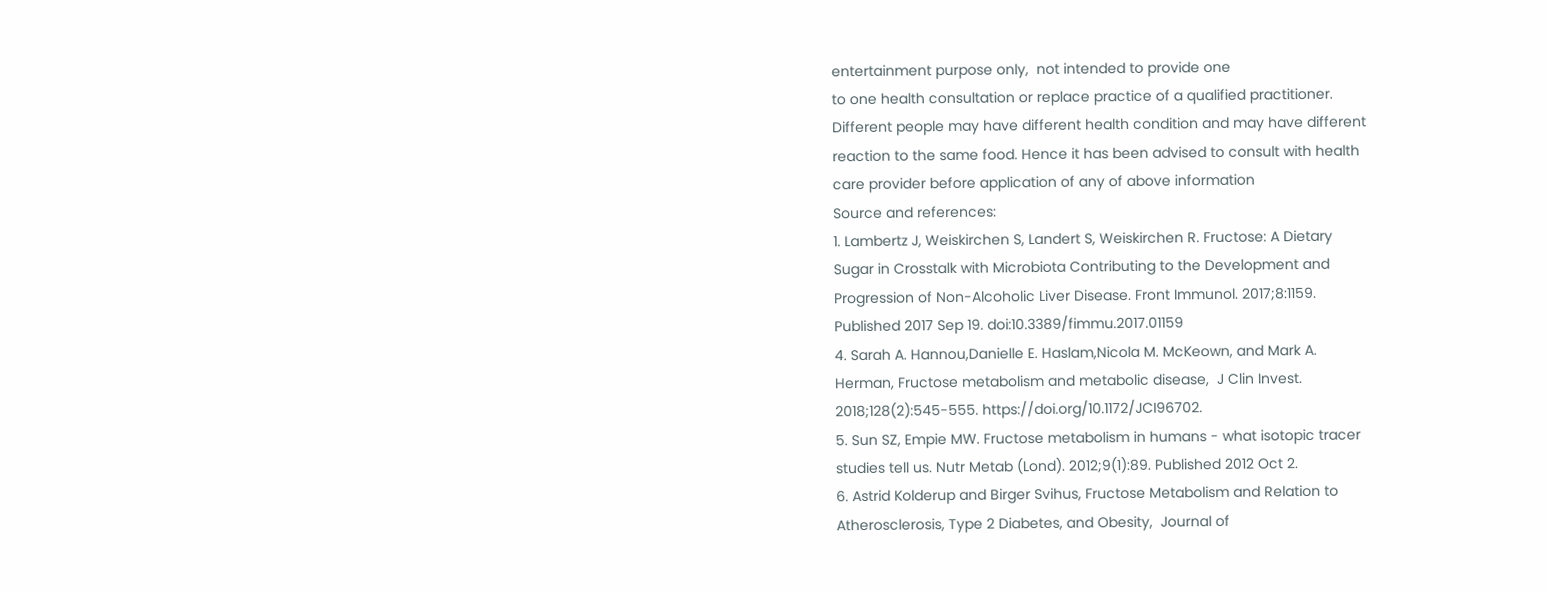entertainment purpose only,  not intended to provide one
to one health consultation or replace practice of a qualified practitioner.
Different people may have different health condition and may have different
reaction to the same food. Hence it has been advised to consult with health
care provider before application of any of above information
Source and references:
1. Lambertz J, Weiskirchen S, Landert S, Weiskirchen R. Fructose: A Dietary
Sugar in Crosstalk with Microbiota Contributing to the Development and
Progression of Non-Alcoholic Liver Disease. Front Immunol. 2017;8:1159.
Published 2017 Sep 19. doi:10.3389/fimmu.2017.01159
4. Sarah A. Hannou,Danielle E. Haslam,Nicola M. McKeown, and Mark A.
Herman, Fructose metabolism and metabolic disease,  J Clin Invest.
2018;128(2):545-555. https://doi.org/10.1172/JCI96702.
5. Sun SZ, Empie MW. Fructose metabolism in humans - what isotopic tracer
studies tell us. Nutr Metab (Lond). 2012;9(1):89. Published 2012 Oct 2.
6. Astrid Kolderup and Birger Svihus, Fructose Metabolism and Relation to
Atherosclerosis, Type 2 Diabetes, and Obesity,  Journal of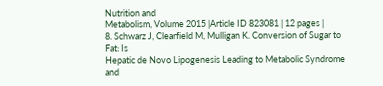Nutrition and
Metabolism, Volume 2015 |Article ID 823081 | 12 pages |
8. Schwarz J, Clearfield M, Mulligan K. Conversion of Sugar to Fat: Is
Hepatic de Novo Lipogenesis Leading to Metabolic Syndrome and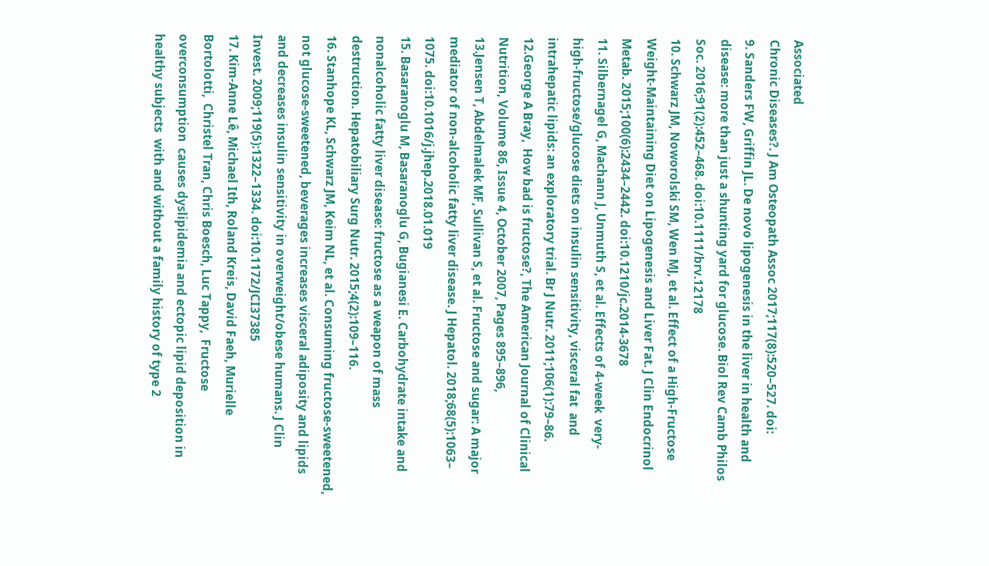Associated
Chronic Diseases?. J Am Osteopath Assoc 2017;117(8):520–527. doi:
9. Sanders FW, Griffin JL. De novo lipogenesis in the liver in health and
disease: more than just a shunting yard for glucose. Biol Rev Camb Philos
Soc. 2016;91(2):452–468. doi:10.1111/brv.12178
10. Schwarz JM, Noworolski SM, Wen MJ, et al. Effect of a High-Fructose
Weight-Maintaining Diet on Lipogenesis and Liver Fat. J Clin Endocrinol
Metab. 2015;100(6):2434–2442. doi:10.1210/jc.2014-3678
11. Silbernagel G, Machann J, Unmuth S, et al. Effects of 4-week  very-
high-fructose/glucose diets on insulin sensitivity, visceral fat  and
intrahepatic lipids: an exploratory trial. Br J Nutr. 2011;106(1):79–86.
12.George A Bray,  How bad is fructose?, The American Journal of Clinical
Nutrition, Volume 86, Issue 4, October 2007, Pages 895–896,
13.Jensen T, Abdelmalek MF, Sullivan S, et al. Fructose and sugar: A major
mediator of non-alcoholic fatty liver disease. J Hepatol. 2018;68(5):1063–
1075. doi:10.1016/j.jhep.2018.01.019
15. Basaranoglu M, Basaranoglu G, Bugianesi E. Carbohydrate intake and
nonalcoholic fatty liver disease: fructose as a weapon of mass
destruction. Hepatobiliary Surg Nutr. 2015;4(2):109–116.
16. Stanhope KL, Schwarz JM, Keim NL, et al. Consuming fructose-sweetened,
not glucose-sweetened, beverages increases visceral adiposity and lipids
and decreases insulin sensitivity in overweight/obese humans. J Clin
Invest. 2009;119(5):1322–1334. doi:10.1172/JCI37385
17. Kim-Anne Lê, Michael Ith, Roland Kreis, David Faeh, Murielle
Bortolotti,  Christel Tran, Chris Boesch, Luc Tappy,  Fructose
overconsumption  causes dyslipidemia and ectopic lipid deposition in
healthy subjects  with and without a family history of type 2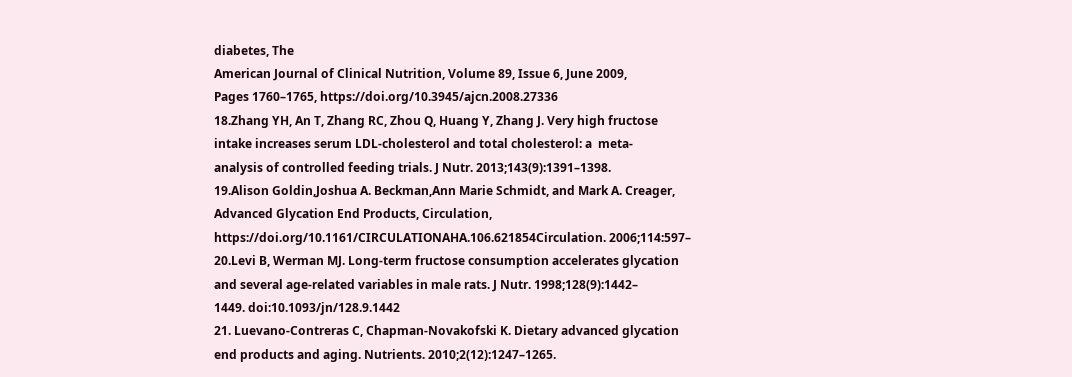diabetes, The
American Journal of Clinical Nutrition, Volume 89, Issue 6, June 2009,
Pages 1760–1765, https://doi.org/10.3945/ajcn.2008.27336
18.Zhang YH, An T, Zhang RC, Zhou Q, Huang Y, Zhang J. Very high fructose
intake increases serum LDL-cholesterol and total cholesterol: a  meta-
analysis of controlled feeding trials. J Nutr. 2013;143(9):1391–1398.
19.Alison Goldin,Joshua A. Beckman,Ann Marie Schmidt, and Mark A. Creager,
Advanced Glycation End Products, Circulation,
https://doi.org/10.1161/CIRCULATIONAHA.106.621854Circulation. 2006;114:597–
20.Levi B, Werman MJ. Long-term fructose consumption accelerates glycation
and several age-related variables in male rats. J Nutr. 1998;128(9):1442–
1449. doi:10.1093/jn/128.9.1442
21. Luevano-Contreras C, Chapman-Novakofski K. Dietary advanced glycation
end products and aging. Nutrients. 2010;2(12):1247–1265.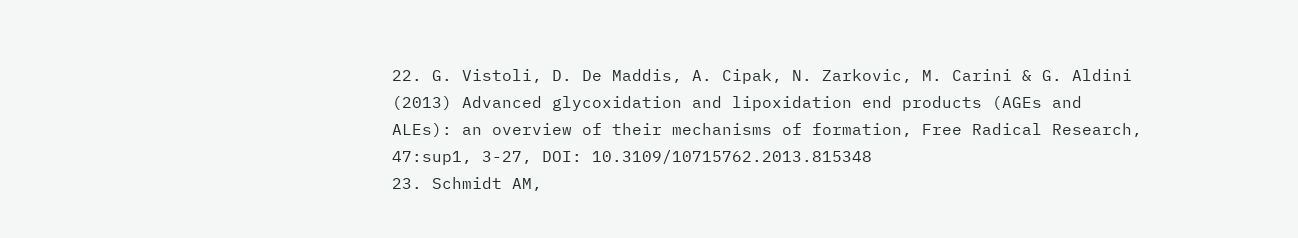22. G. Vistoli, D. De Maddis, A. Cipak, N. Zarkovic, M. Carini & G. Aldini
(2013) Advanced glycoxidation and lipoxidation end products (AGEs and
ALEs): an overview of their mechanisms of formation, Free Radical Research,
47:sup1, 3-27, DOI: 10.3109/10715762.2013.815348
23. Schmidt AM,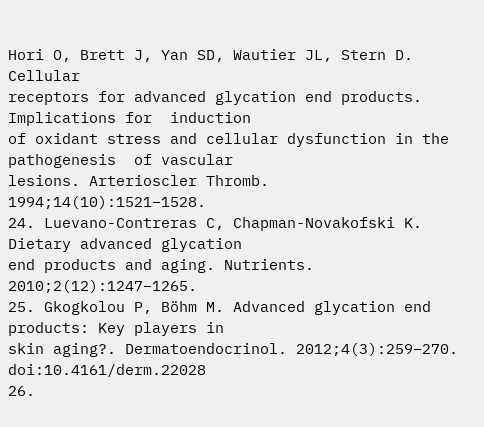Hori O, Brett J, Yan SD, Wautier JL, Stern D. Cellular
receptors for advanced glycation end products. Implications for  induction
of oxidant stress and cellular dysfunction in the pathogenesis  of vascular
lesions. Arterioscler Thromb. 1994;14(10):1521–1528.
24. Luevano-Contreras C, Chapman-Novakofski K. Dietary advanced glycation
end products and aging. Nutrients. 2010;2(12):1247–1265.
25. Gkogkolou P, Böhm M. Advanced glycation end products: Key players in
skin aging?. Dermatoendocrinol. 2012;4(3):259–270. doi:10.4161/derm.22028
26.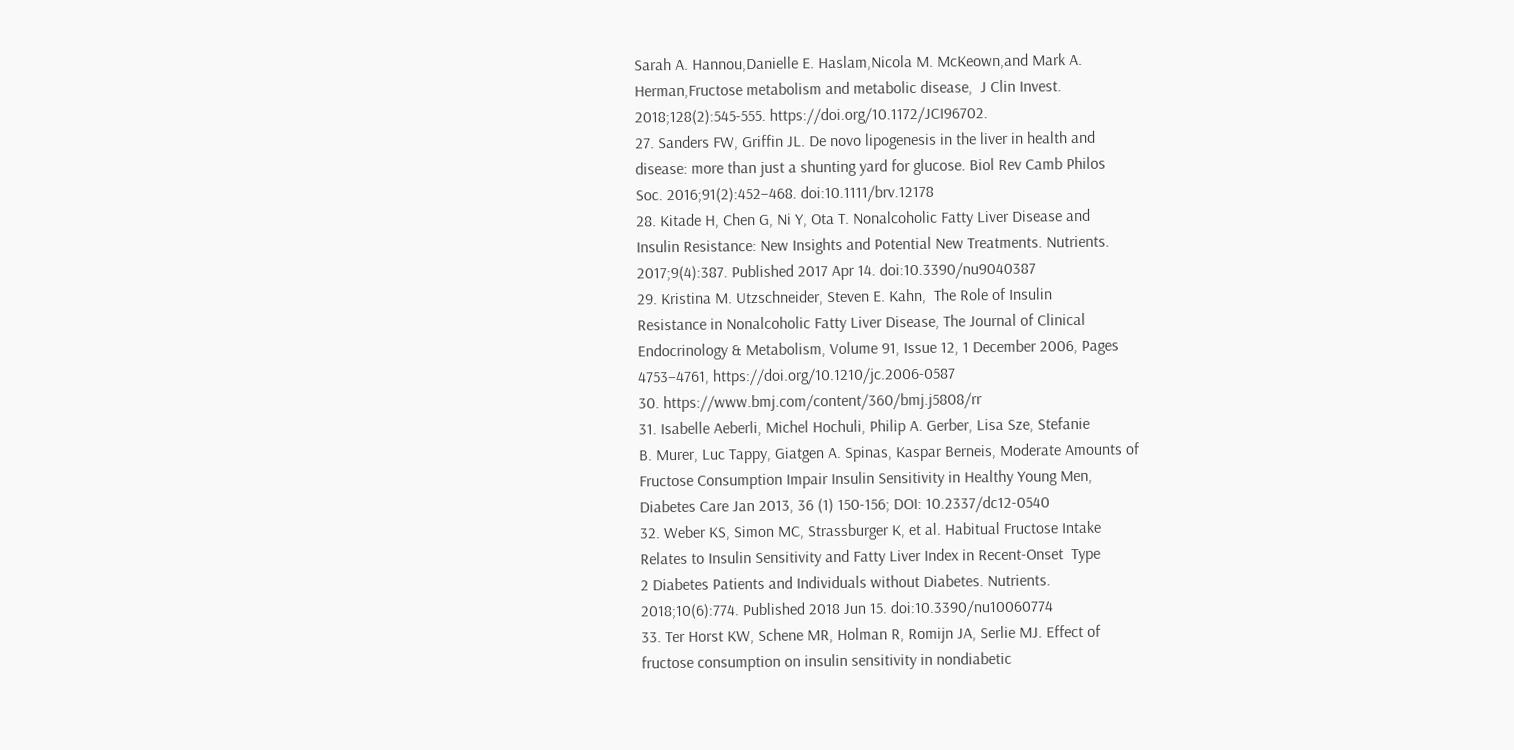Sarah A. Hannou,Danielle E. Haslam,Nicola M. McKeown,and Mark A.
Herman,Fructose metabolism and metabolic disease,  J Clin Invest.
2018;128(2):545-555. https://doi.org/10.1172/JCI96702.
27. Sanders FW, Griffin JL. De novo lipogenesis in the liver in health and
disease: more than just a shunting yard for glucose. Biol Rev Camb Philos
Soc. 2016;91(2):452–468. doi:10.1111/brv.12178
28. Kitade H, Chen G, Ni Y, Ota T. Nonalcoholic Fatty Liver Disease and
Insulin Resistance: New Insights and Potential New Treatments. Nutrients.
2017;9(4):387. Published 2017 Apr 14. doi:10.3390/nu9040387
29. Kristina M. Utzschneider, Steven E. Kahn,  The Role of Insulin
Resistance in Nonalcoholic Fatty Liver Disease, The Journal of Clinical
Endocrinology & Metabolism, Volume 91, Issue 12, 1 December 2006, Pages
4753–4761, https://doi.org/10.1210/jc.2006-0587
30. https://www.bmj.com/content/360/bmj.j5808/rr
31. Isabelle Aeberli, Michel Hochuli, Philip A. Gerber, Lisa Sze, Stefanie
B. Murer, Luc Tappy, Giatgen A. Spinas, Kaspar Berneis, Moderate Amounts of
Fructose Consumption Impair Insulin Sensitivity in Healthy Young Men,
Diabetes Care Jan 2013, 36 (1) 150-156; DOI: 10.2337/dc12-0540
32. Weber KS, Simon MC, Strassburger K, et al. Habitual Fructose Intake
Relates to Insulin Sensitivity and Fatty Liver Index in Recent-Onset  Type
2 Diabetes Patients and Individuals without Diabetes. Nutrients.
2018;10(6):774. Published 2018 Jun 15. doi:10.3390/nu10060774
33. Ter Horst KW, Schene MR, Holman R, Romijn JA, Serlie MJ. Effect of
fructose consumption on insulin sensitivity in nondiabetic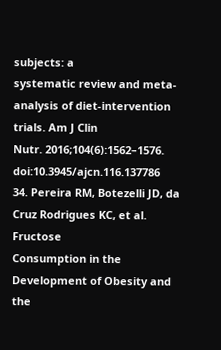subjects: a
systematic review and meta-analysis of diet-intervention trials. Am J Clin
Nutr. 2016;104(6):1562–1576. doi:10.3945/ajcn.116.137786
34. Pereira RM, Botezelli JD, da Cruz Rodrigues KC, et al. Fructose
Consumption in the Development of Obesity and the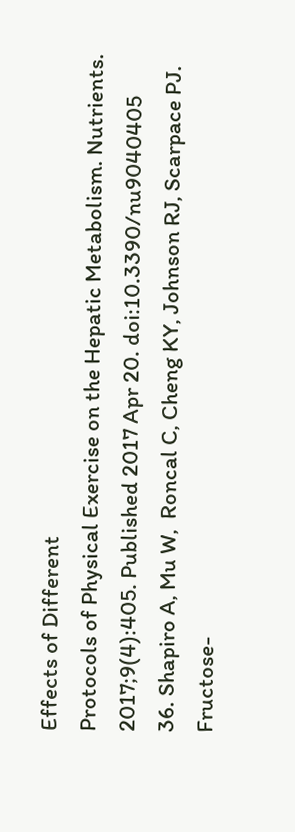Effects of Different
Protocols of Physical Exercise on the Hepatic Metabolism. Nutrients.
2017;9(4):405. Published 2017 Apr 20. doi:10.3390/nu9040405
36. Shapiro A, Mu W,  Roncal C, Cheng KY, Johnson RJ, Scarpace PJ.
Fructose-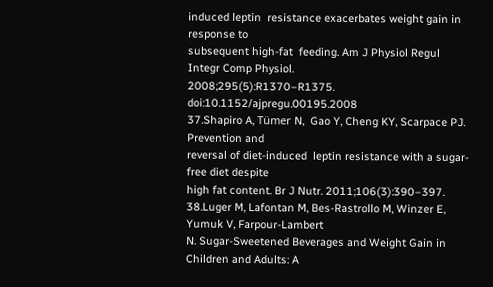induced leptin  resistance exacerbates weight gain in response to
subsequent high-fat  feeding. Am J Physiol Regul Integr Comp Physiol.
2008;295(5):R1370–R1375. doi:10.1152/ajpregu.00195.2008
37.Shapiro A, Tümer N,  Gao Y, Cheng KY, Scarpace PJ. Prevention and
reversal of diet-induced  leptin resistance with a sugar-free diet despite
high fat content. Br J Nutr. 2011;106(3):390–397.
38.Luger M, Lafontan M, Bes-Rastrollo M, Winzer E, Yumuk V, Farpour-Lambert
N. Sugar-Sweetened Beverages and Weight Gain in Children and Adults: A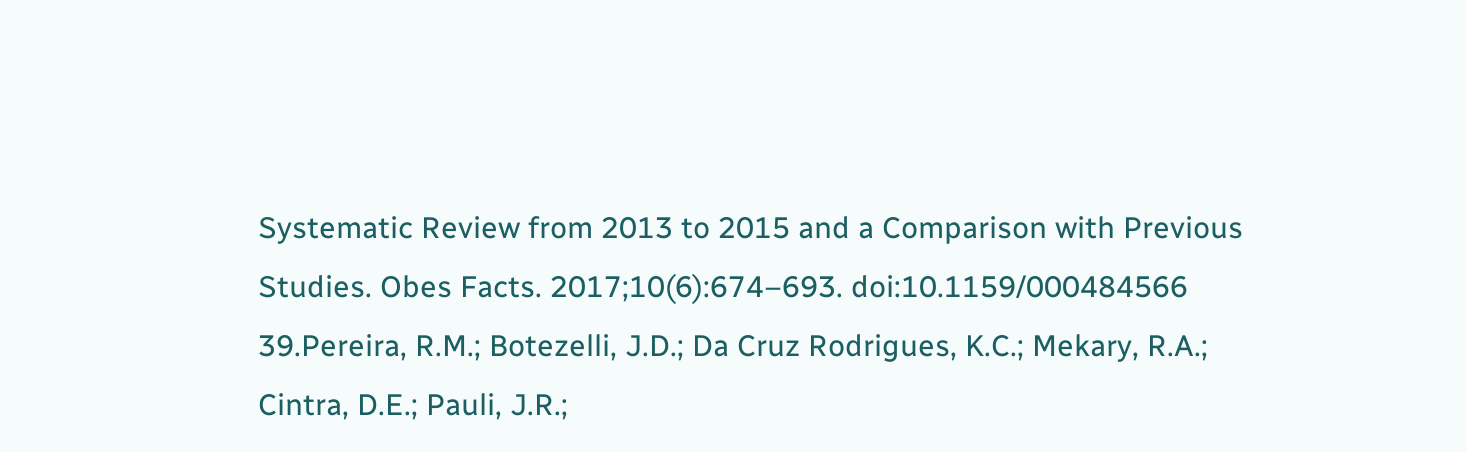Systematic Review from 2013 to 2015 and a Comparison with Previous
Studies. Obes Facts. 2017;10(6):674–693. doi:10.1159/000484566
39.Pereira, R.M.; Botezelli, J.D.; Da Cruz Rodrigues, K.C.; Mekary, R.A.;
Cintra, D.E.; Pauli, J.R.;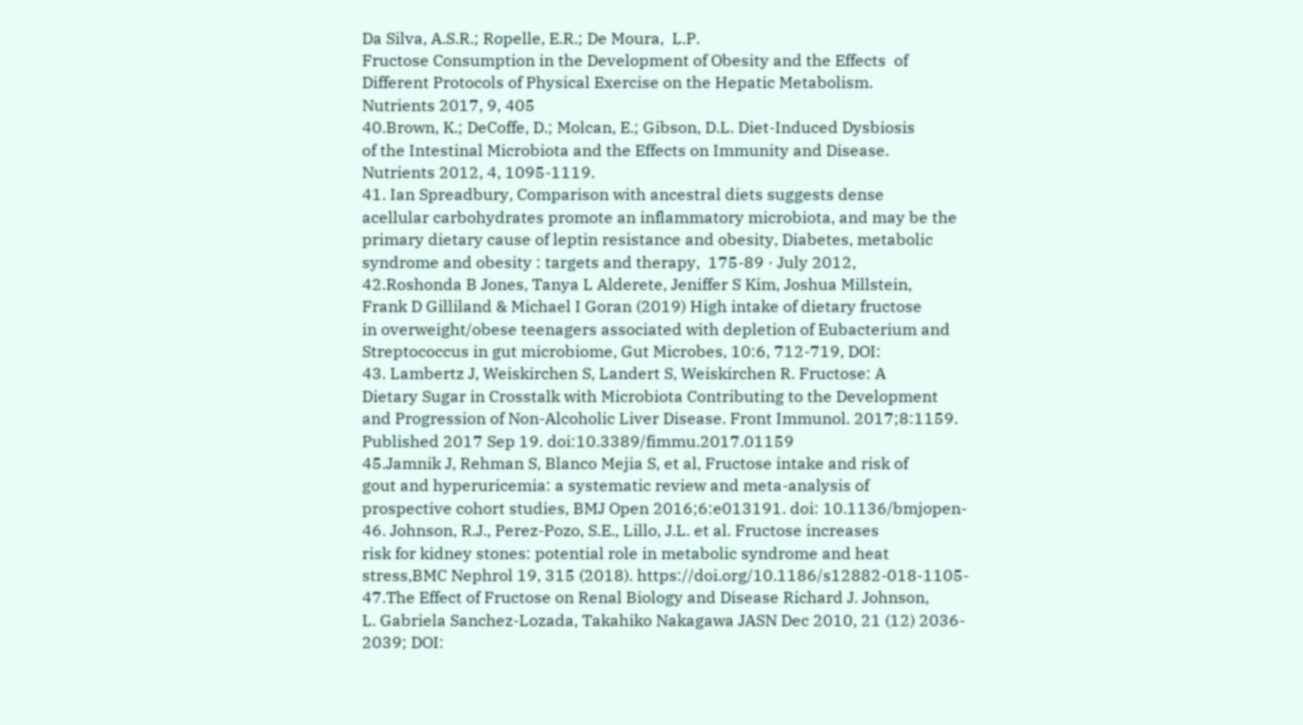Da Silva, A.S.R.; Ropelle, E.R.; De Moura,  L.P.
Fructose Consumption in the Development of Obesity and the Effects  of
Different Protocols of Physical Exercise on the Hepatic Metabolism.
Nutrients 2017, 9, 405
40.Brown, K.; DeCoffe, D.; Molcan, E.; Gibson, D.L. Diet-Induced Dysbiosis
of the Intestinal Microbiota and the Effects on Immunity and Disease.
Nutrients 2012, 4, 1095-1119.
41. Ian Spreadbury, Comparison with ancestral diets suggests dense
acellular carbohydrates promote an inflammatory microbiota, and may be the
primary dietary cause of leptin resistance and obesity, Diabetes, metabolic
syndrome and obesity : targets and therapy,  175-89 · July 2012,
42.Roshonda B Jones, Tanya L Alderete, Jeniffer S Kim, Joshua Millstein,
Frank D Gilliland & Michael I Goran (2019) High intake of dietary fructose
in overweight/obese teenagers associated with depletion of Eubacterium and
Streptococcus in gut microbiome, Gut Microbes, 10:6, 712-719, DOI:
43. Lambertz J, Weiskirchen S, Landert S, Weiskirchen R. Fructose: A
Dietary Sugar in Crosstalk with Microbiota Contributing to the Development
and Progression of Non-Alcoholic Liver Disease. Front Immunol. 2017;8:1159.
Published 2017 Sep 19. doi:10.3389/fimmu.2017.01159
45.Jamnik J, Rehman S, Blanco Mejia S, et al, Fructose intake and risk of
gout and hyperuricemia: a systematic review and meta-analysis of
prospective cohort studies, BMJ Open 2016;6:e013191. doi: 10.1136/bmjopen-
46. Johnson, R.J., Perez-Pozo, S.E., Lillo, J.L. et al. Fructose increases
risk for kidney stones: potential role in metabolic syndrome and heat
stress,BMC Nephrol 19, 315 (2018). https://doi.org/10.1186/s12882-018-1105-
47.The Effect of Fructose on Renal Biology and Disease Richard J. Johnson,
L. Gabriela Sanchez-Lozada, Takahiko Nakagawa JASN Dec 2010, 21 (12) 2036-
2039; DOI: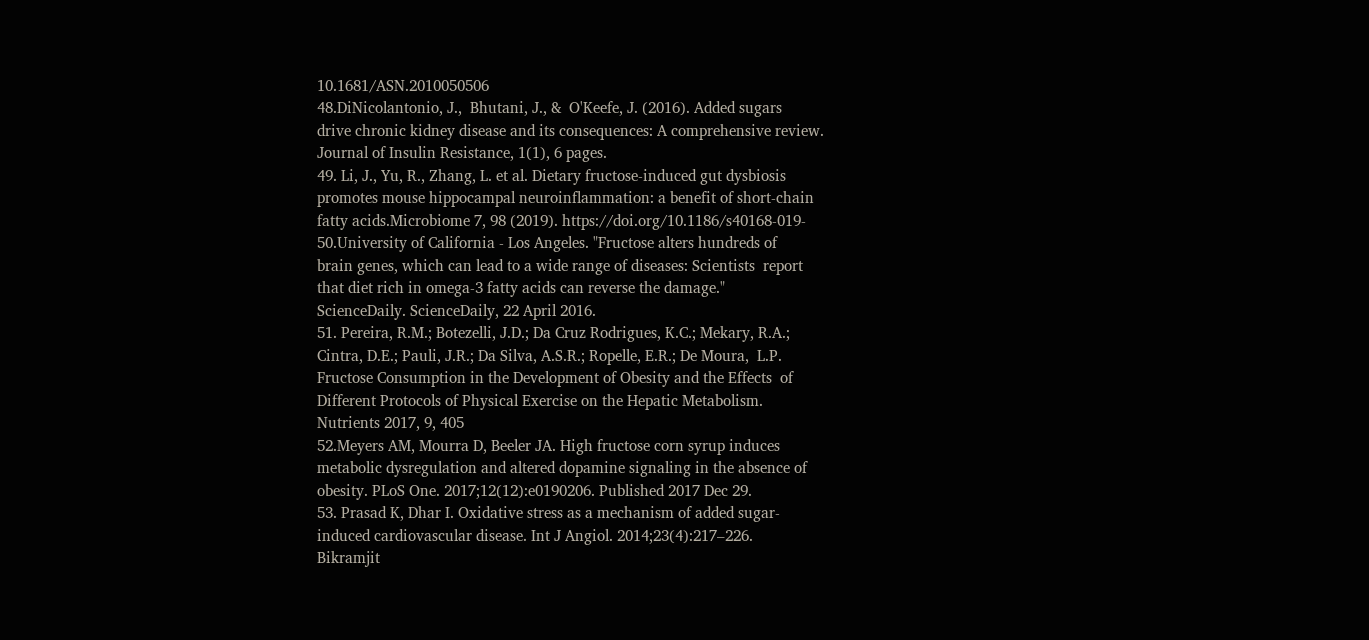10.1681/ASN.2010050506
48.DiNicolantonio, J.,  Bhutani, J., &  O'Keefe, J. (2016). Added sugars
drive chronic kidney disease and its consequences: A comprehensive review.
Journal of Insulin Resistance, 1(1), 6 pages.
49. Li, J., Yu, R., Zhang, L. et al. Dietary fructose-induced gut dysbiosis
promotes mouse hippocampal neuroinflammation: a benefit of short-chain
fatty acids.Microbiome 7, 98 (2019). https://doi.org/10.1186/s40168-019-
50.University of California - Los Angeles. "Fructose alters hundreds of
brain genes, which can lead to a wide range of diseases: Scientists  report
that diet rich in omega-3 fatty acids can reverse the damage."
ScienceDaily. ScienceDaily, 22 April 2016.
51. Pereira, R.M.; Botezelli, J.D.; Da Cruz Rodrigues, K.C.; Mekary, R.A.;
Cintra, D.E.; Pauli, J.R.; Da Silva, A.S.R.; Ropelle, E.R.; De Moura,  L.P.
Fructose Consumption in the Development of Obesity and the Effects  of
Different Protocols of Physical Exercise on the Hepatic Metabolism.
Nutrients 2017, 9, 405
52.Meyers AM, Mourra D, Beeler JA. High fructose corn syrup induces
metabolic dysregulation and altered dopamine signaling in the absence of
obesity. PLoS One. 2017;12(12):e0190206. Published 2017 Dec 29.
53. Prasad K, Dhar I. Oxidative stress as a mechanism of added sugar-
induced cardiovascular disease. Int J Angiol. 2014;23(4):217–226.
Bikramjit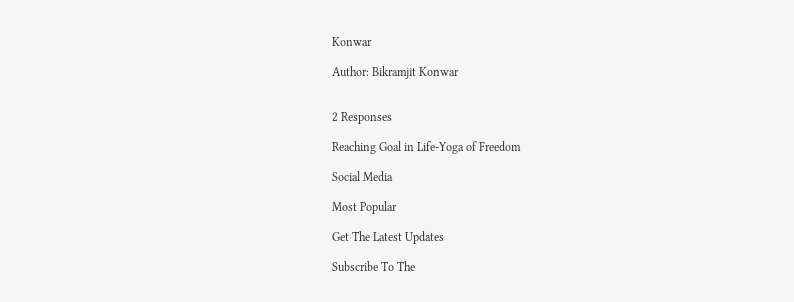Konwar

Author: Bikramjit Konwar


2 Responses

Reaching Goal in Life-Yoga of Freedom

Social Media

Most Popular

Get The Latest Updates

Subscribe To The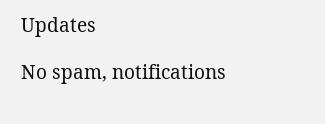Updates

No spam, notifications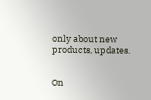only about new products, updates.


On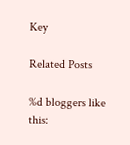Key

Related Posts

%d bloggers like this: